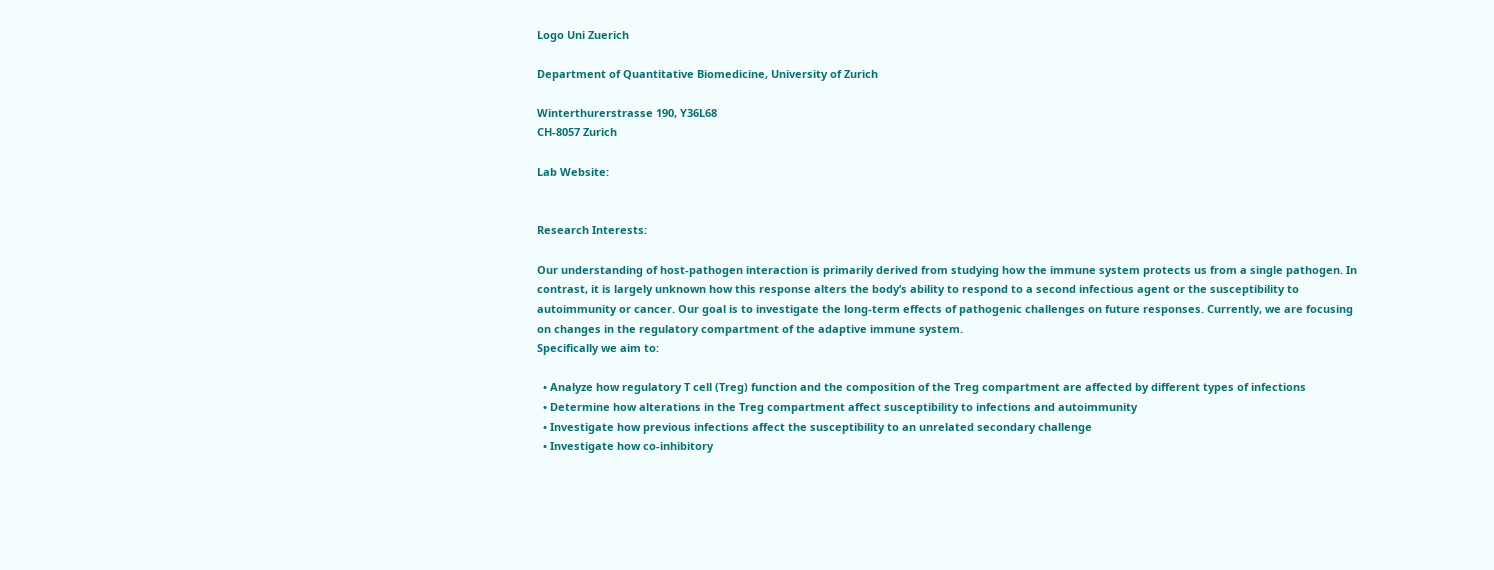Logo Uni Zuerich

Department of Quantitative Biomedicine, University of Zurich

Winterthurerstrasse 190, Y36L68
CH-8057 Zurich

Lab Website:


Research Interests:

Our understanding of host-pathogen interaction is primarily derived from studying how the immune system protects us from a single pathogen. In contrast, it is largely unknown how this response alters the body’s ability to respond to a second infectious agent or the susceptibility to autoimmunity or cancer. Our goal is to investigate the long-term effects of pathogenic challenges on future responses. Currently, we are focusing on changes in the regulatory compartment of the adaptive immune system.
Specifically we aim to:

  • Analyze how regulatory T cell (Treg) function and the composition of the Treg compartment are affected by different types of infections
  • Determine how alterations in the Treg compartment affect susceptibility to infections and autoimmunity
  • Investigate how previous infections affect the susceptibility to an unrelated secondary challenge
  • Investigate how co-inhibitory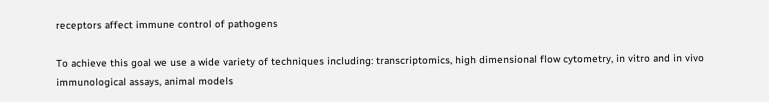receptors affect immune control of pathogens

To achieve this goal we use a wide variety of techniques including: transcriptomics, high dimensional flow cytometry, in vitro and in vivo immunological assays, animal models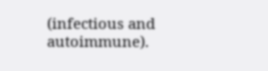(infectious and autoimmune).